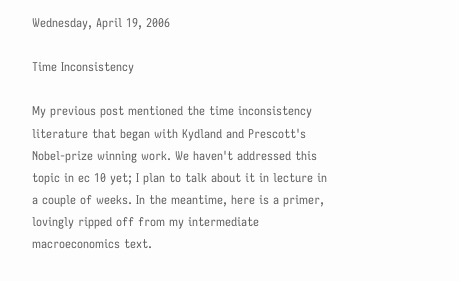Wednesday, April 19, 2006

Time Inconsistency

My previous post mentioned the time inconsistency literature that began with Kydland and Prescott's Nobel-prize winning work. We haven't addressed this topic in ec 10 yet; I plan to talk about it in lecture in a couple of weeks. In the meantime, here is a primer, lovingly ripped off from my intermediate macroeconomics text.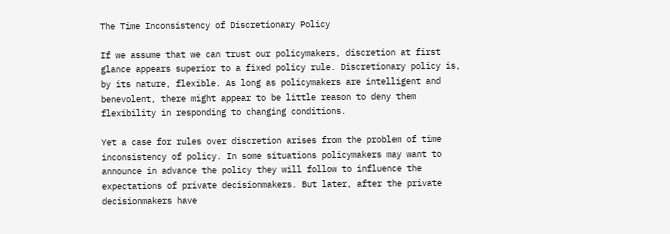The Time Inconsistency of Discretionary Policy

If we assume that we can trust our policymakers, discretion at first glance appears superior to a fixed policy rule. Discretionary policy is, by its nature, flexible. As long as policymakers are intelligent and benevolent, there might appear to be little reason to deny them flexibility in responding to changing conditions.

Yet a case for rules over discretion arises from the problem of time inconsistency of policy. In some situations policymakers may want to announce in advance the policy they will follow to influence the expectations of private decisionmakers. But later, after the private decisionmakers have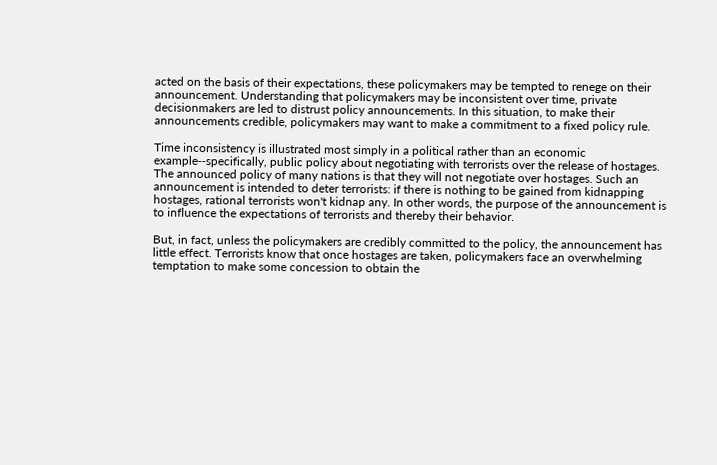acted on the basis of their expectations, these policymakers may be tempted to renege on their announcement. Understanding that policymakers may be inconsistent over time, private decisionmakers are led to distrust policy announcements. In this situation, to make their announcements credible, policymakers may want to make a commitment to a fixed policy rule.

Time inconsistency is illustrated most simply in a political rather than an economic example‑‑specifically, public policy about negotiating with terrorists over the release of hostages. The announced policy of many nations is that they will not negotiate over hostages. Such an announcement is intended to deter terrorists: if there is nothing to be gained from kidnapping hostages, rational terrorists won't kidnap any. In other words, the purpose of the announcement is to influence the expectations of terrorists and thereby their behavior.

But, in fact, unless the policymakers are credibly committed to the policy, the announcement has little effect. Terrorists know that once hostages are taken, policymakers face an overwhelming temptation to make some concession to obtain the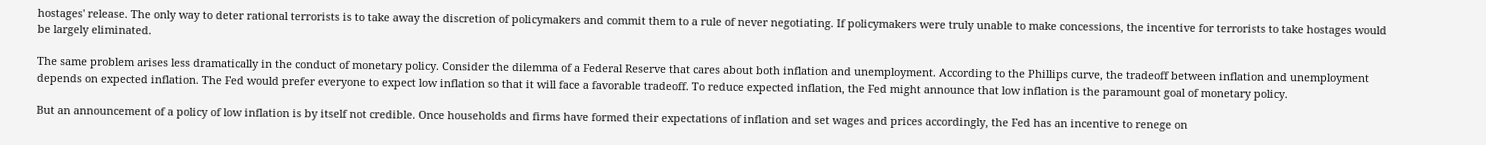hostages' release. The only way to deter rational terrorists is to take away the discretion of policymakers and commit them to a rule of never negotiating. If policymakers were truly unable to make concessions, the incentive for terrorists to take hostages would be largely eliminated.

The same problem arises less dramatically in the conduct of monetary policy. Consider the dilemma of a Federal Reserve that cares about both inflation and unemployment. According to the Phillips curve, the tradeoff between inflation and unemployment depends on expected inflation. The Fed would prefer everyone to expect low inflation so that it will face a favorable tradeoff. To reduce expected inflation, the Fed might announce that low inflation is the paramount goal of monetary policy.

But an announcement of a policy of low inflation is by itself not credible. Once households and firms have formed their expectations of inflation and set wages and prices accordingly, the Fed has an incentive to renege on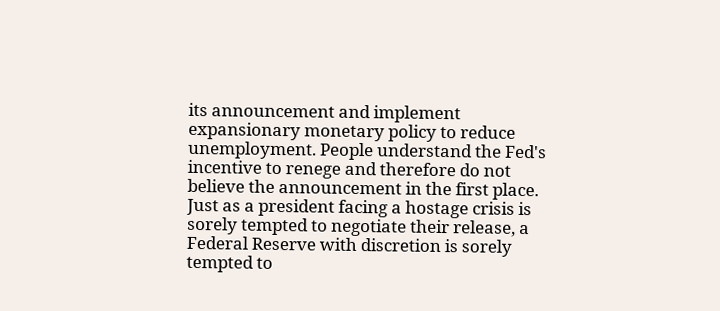its announcement and implement expansionary monetary policy to reduce unemployment. People understand the Fed's incentive to renege and therefore do not believe the announcement in the first place. Just as a president facing a hostage crisis is sorely tempted to negotiate their release, a Federal Reserve with discretion is sorely tempted to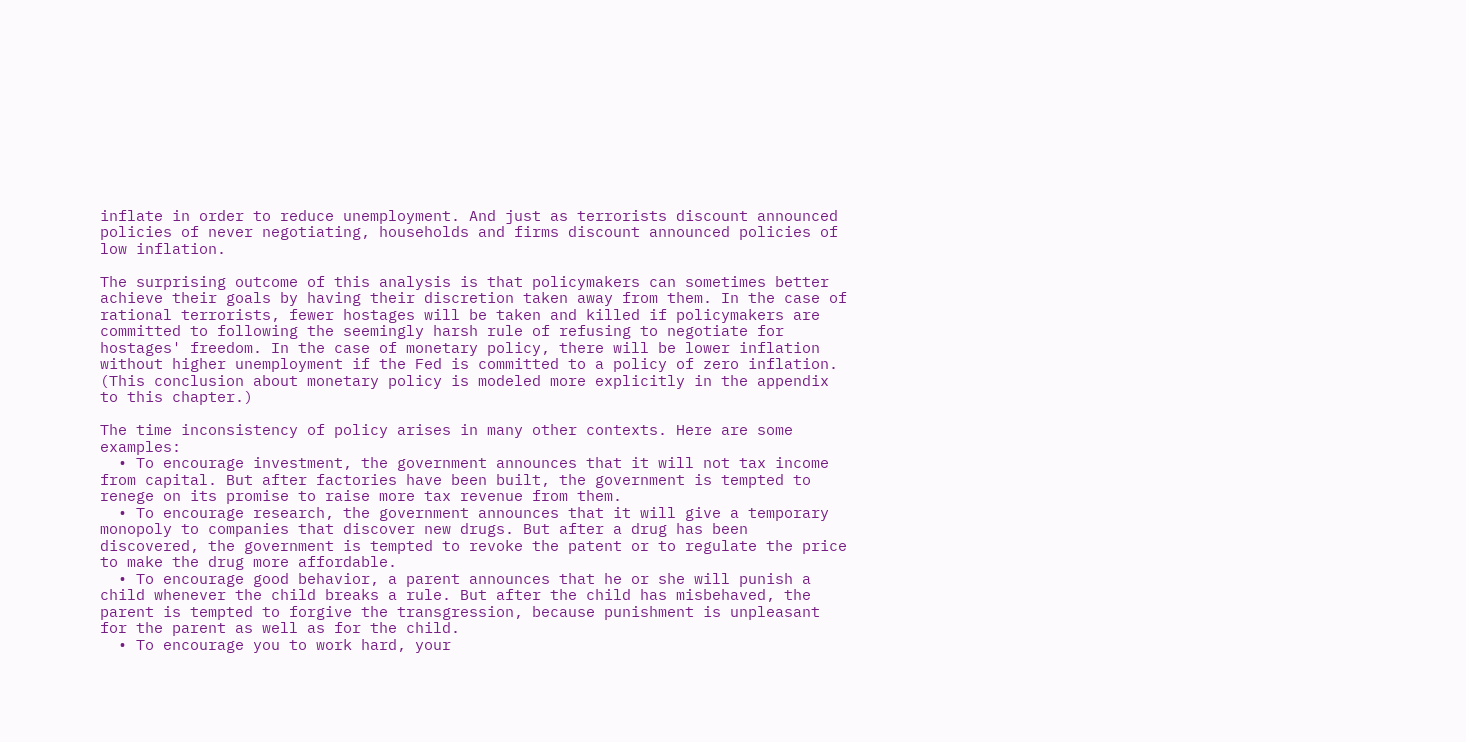inflate in order to reduce unemployment. And just as terrorists discount announced policies of never negotiating, households and firms discount announced policies of low inflation.

The surprising outcome of this analysis is that policymakers can sometimes better achieve their goals by having their discretion taken away from them. In the case of rational terrorists, fewer hostages will be taken and killed if policymakers are committed to following the seemingly harsh rule of refusing to negotiate for hostages' freedom. In the case of monetary policy, there will be lower inflation without higher unemployment if the Fed is committed to a policy of zero inflation. (This conclusion about monetary policy is modeled more explicitly in the appendix to this chapter.)

The time inconsistency of policy arises in many other contexts. Here are some examples:
  • To encourage investment, the government announces that it will not tax income from capital. But after factories have been built, the government is tempted to renege on its promise to raise more tax revenue from them.
  • To encourage research, the government announces that it will give a temporary monopoly to companies that discover new drugs. But after a drug has been discovered, the government is tempted to revoke the patent or to regulate the price to make the drug more affordable.
  • To encourage good behavior, a parent announces that he or she will punish a child whenever the child breaks a rule. But after the child has misbehaved, the parent is tempted to forgive the transgression, because punishment is unpleasant for the parent as well as for the child.
  • To encourage you to work hard, your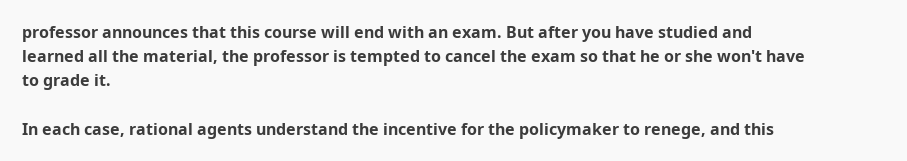professor announces that this course will end with an exam. But after you have studied and learned all the material, the professor is tempted to cancel the exam so that he or she won't have to grade it.

In each case, rational agents understand the incentive for the policymaker to renege, and this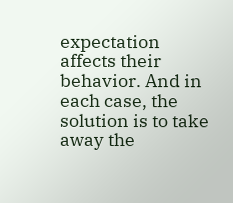expectation affects their behavior. And in each case, the solution is to take away the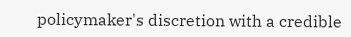policymaker's discretion with a credible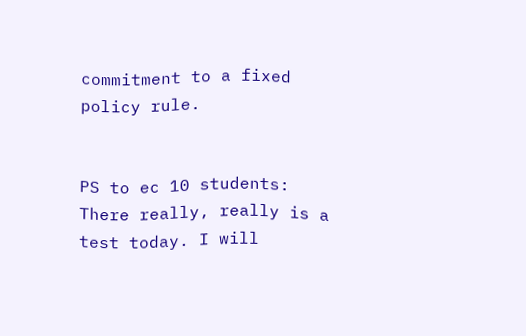commitment to a fixed policy rule.


PS to ec 10 students: There really, really is a test today. I will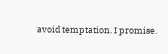avoid temptation. I promise.